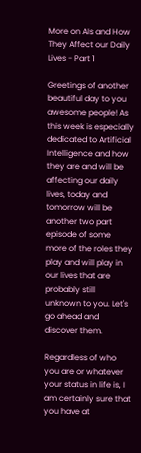More on AIs and How They Affect our Daily Lives - Part 1

Greetings of another beautiful day to you awesome people! As this week is especially dedicated to Artificial Intelligence and how they are and will be affecting our daily lives, today and tomorrow will be another two part episode of some more of the roles they play and will play in our lives that are probably still unknown to you. Let's go ahead and discover them.

Regardless of who you are or whatever your status in life is, I am certainly sure that you have at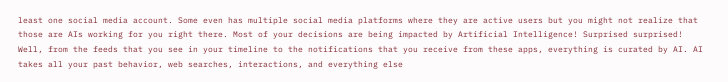least one social media account. Some even has multiple social media platforms where they are active users but you might not realize that those are AIs working for you right there. Most of your decisions are being impacted by Artificial Intelligence! Surprised surprised! Well, from the feeds that you see in your timeline to the notifications that you receive from these apps, everything is curated by AI. AI takes all your past behavior, web searches, interactions, and everything else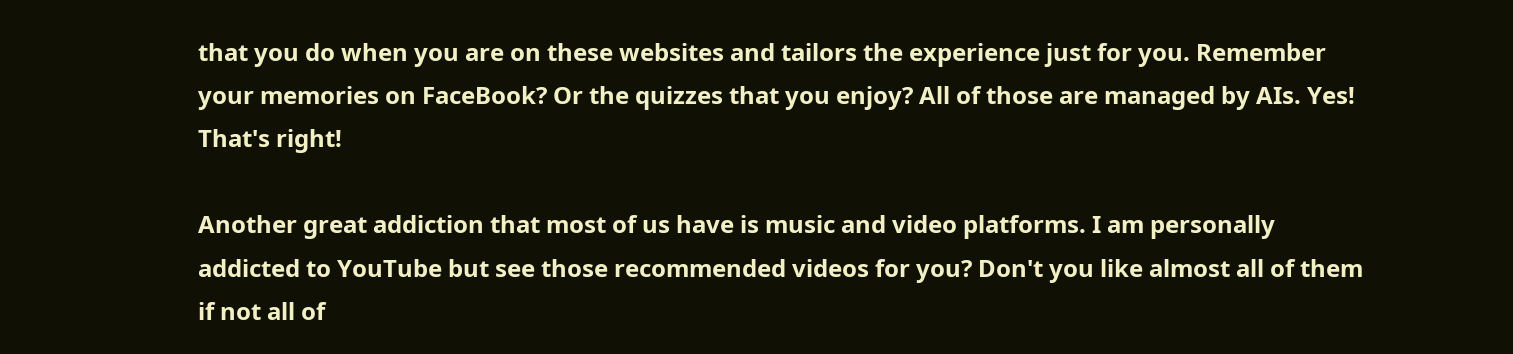that you do when you are on these websites and tailors the experience just for you. Remember your memories on FaceBook? Or the quizzes that you enjoy? All of those are managed by AIs. Yes! That's right!

Another great addiction that most of us have is music and video platforms. I am personally addicted to YouTube but see those recommended videos for you? Don't you like almost all of them if not all of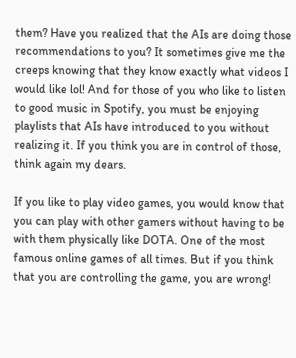them? Have you realized that the AIs are doing those recommendations to you? It sometimes give me the creeps knowing that they know exactly what videos I would like lol! And for those of you who like to listen to good music in Spotify, you must be enjoying playlists that AIs have introduced to you without realizing it. If you think you are in control of those, think again my dears.

If you like to play video games, you would know that you can play with other gamers without having to be with them physically like DOTA. One of the most famous online games of all times. But if you think that you are controlling the game, you are wrong!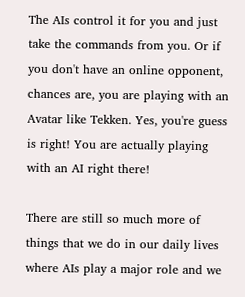The AIs control it for you and just take the commands from you. Or if you don't have an online opponent, chances are, you are playing with an Avatar like Tekken. Yes, you're guess is right! You are actually playing with an AI right there!

There are still so much more of things that we do in our daily lives where AIs play a major role and we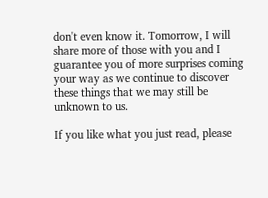don't even know it. Tomorrow, I will share more of those with you and I guarantee you of more surprises coming your way as we continue to discover these things that we may still be unknown to us.

If you like what you just read, please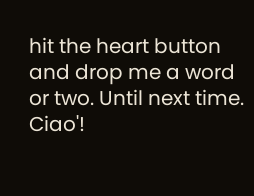hit the heart button and drop me a word or two. Until next time. Ciao'!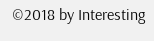©2018 by Interesting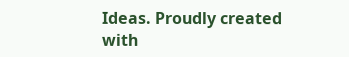Ideas. Proudly created with